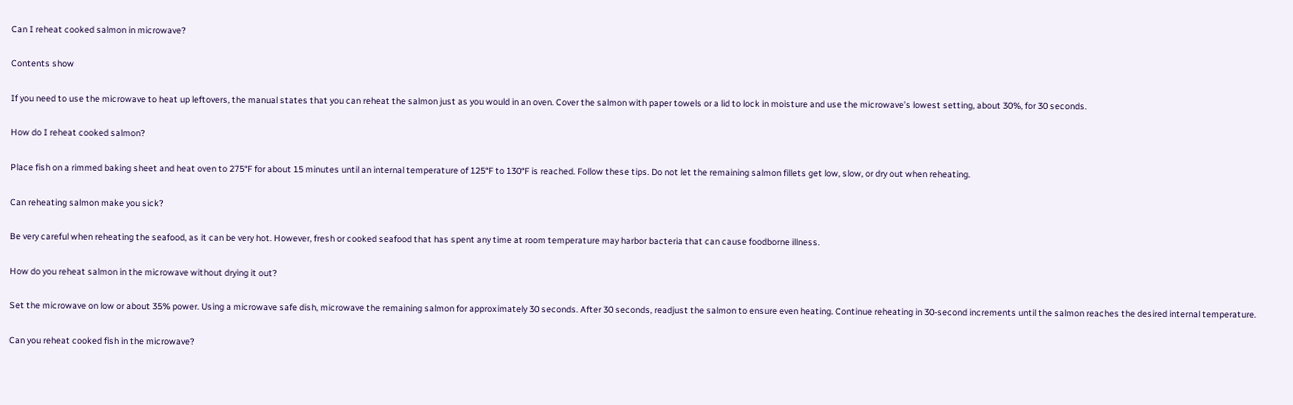Can I reheat cooked salmon in microwave?

Contents show

If you need to use the microwave to heat up leftovers, the manual states that you can reheat the salmon just as you would in an oven. Cover the salmon with paper towels or a lid to lock in moisture and use the microwave’s lowest setting, about 30%, for 30 seconds.

How do I reheat cooked salmon?

Place fish on a rimmed baking sheet and heat oven to 275°F for about 15 minutes until an internal temperature of 125°F to 130°F is reached. Follow these tips. Do not let the remaining salmon fillets get low, slow, or dry out when reheating.

Can reheating salmon make you sick?

Be very careful when reheating the seafood, as it can be very hot. However, fresh or cooked seafood that has spent any time at room temperature may harbor bacteria that can cause foodborne illness.

How do you reheat salmon in the microwave without drying it out?

Set the microwave on low or about 35% power. Using a microwave safe dish, microwave the remaining salmon for approximately 30 seconds. After 30 seconds, readjust the salmon to ensure even heating. Continue reheating in 30-second increments until the salmon reaches the desired internal temperature.

Can you reheat cooked fish in the microwave?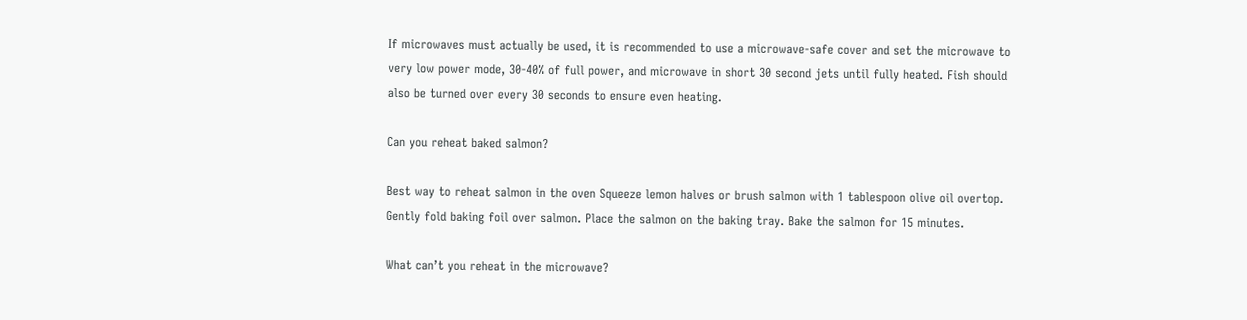If microwaves must actually be used, it is recommended to use a microwave-safe cover and set the microwave to very low power mode, 30-40% of full power, and microwave in short 30 second jets until fully heated. Fish should also be turned over every 30 seconds to ensure even heating.

Can you reheat baked salmon?

Best way to reheat salmon in the oven Squeeze lemon halves or brush salmon with 1 tablespoon olive oil overtop. Gently fold baking foil over salmon. Place the salmon on the baking tray. Bake the salmon for 15 minutes.

What can’t you reheat in the microwave?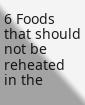6 Foods that should not be reheated in the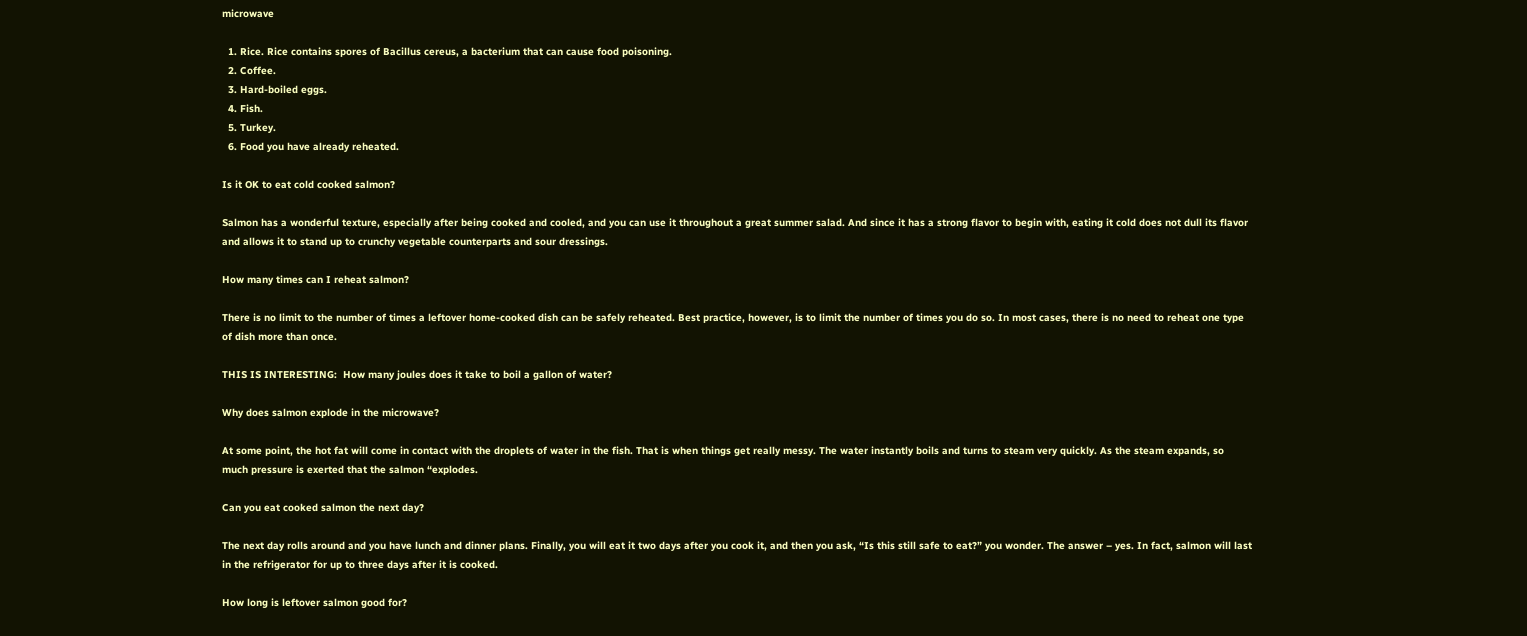microwave

  1. Rice. Rice contains spores of Bacillus cereus, a bacterium that can cause food poisoning.
  2. Coffee.
  3. Hard-boiled eggs.
  4. Fish.
  5. Turkey.
  6. Food you have already reheated.

Is it OK to eat cold cooked salmon?

Salmon has a wonderful texture, especially after being cooked and cooled, and you can use it throughout a great summer salad. And since it has a strong flavor to begin with, eating it cold does not dull its flavor and allows it to stand up to crunchy vegetable counterparts and sour dressings.

How many times can I reheat salmon?

There is no limit to the number of times a leftover home-cooked dish can be safely reheated. Best practice, however, is to limit the number of times you do so. In most cases, there is no need to reheat one type of dish more than once.

THIS IS INTERESTING:  How many joules does it take to boil a gallon of water?

Why does salmon explode in the microwave?

At some point, the hot fat will come in contact with the droplets of water in the fish. That is when things get really messy. The water instantly boils and turns to steam very quickly. As the steam expands, so much pressure is exerted that the salmon “explodes.

Can you eat cooked salmon the next day?

The next day rolls around and you have lunch and dinner plans. Finally, you will eat it two days after you cook it, and then you ask, “Is this still safe to eat?” you wonder. The answer – yes. In fact, salmon will last in the refrigerator for up to three days after it is cooked.

How long is leftover salmon good for?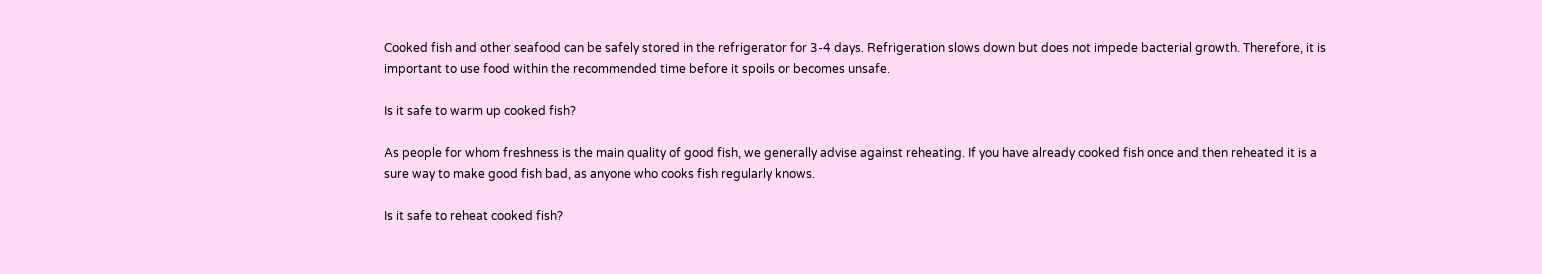Cooked fish and other seafood can be safely stored in the refrigerator for 3-4 days. Refrigeration slows down but does not impede bacterial growth. Therefore, it is important to use food within the recommended time before it spoils or becomes unsafe.

Is it safe to warm up cooked fish?

As people for whom freshness is the main quality of good fish, we generally advise against reheating. If you have already cooked fish once and then reheated it is a sure way to make good fish bad, as anyone who cooks fish regularly knows.

Is it safe to reheat cooked fish?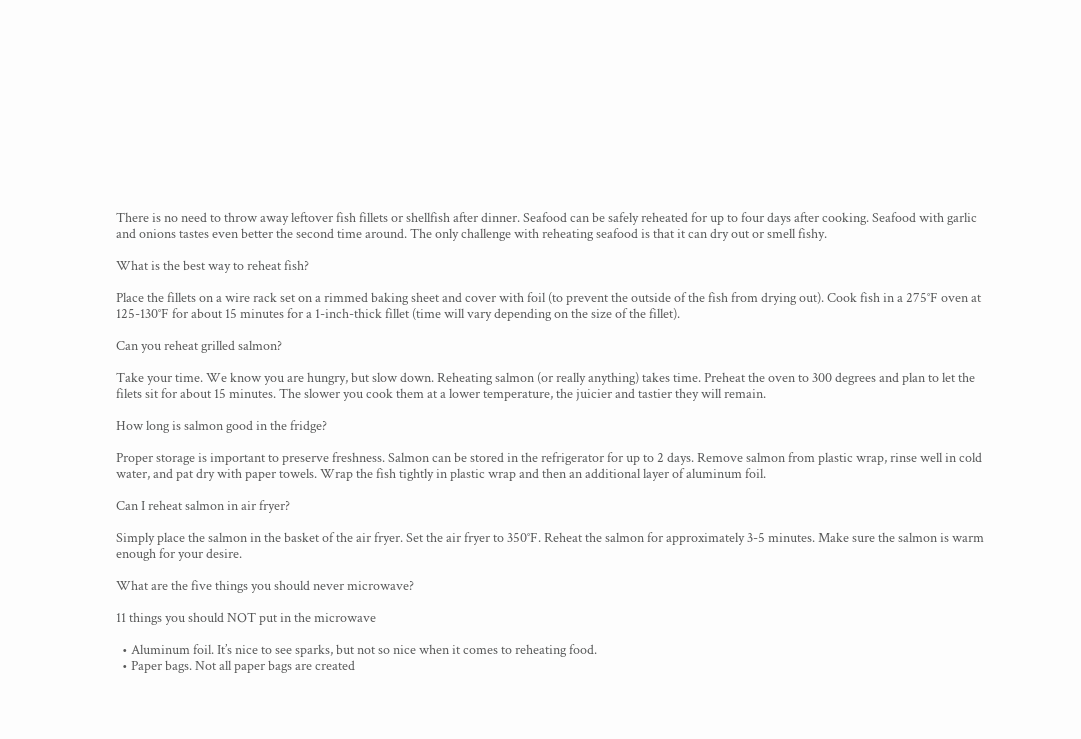There is no need to throw away leftover fish fillets or shellfish after dinner. Seafood can be safely reheated for up to four days after cooking. Seafood with garlic and onions tastes even better the second time around. The only challenge with reheating seafood is that it can dry out or smell fishy.

What is the best way to reheat fish?

Place the fillets on a wire rack set on a rimmed baking sheet and cover with foil (to prevent the outside of the fish from drying out). Cook fish in a 275°F oven at 125-130°F for about 15 minutes for a 1-inch-thick fillet (time will vary depending on the size of the fillet).

Can you reheat grilled salmon?

Take your time. We know you are hungry, but slow down. Reheating salmon (or really anything) takes time. Preheat the oven to 300 degrees and plan to let the filets sit for about 15 minutes. The slower you cook them at a lower temperature, the juicier and tastier they will remain.

How long is salmon good in the fridge?

Proper storage is important to preserve freshness. Salmon can be stored in the refrigerator for up to 2 days. Remove salmon from plastic wrap, rinse well in cold water, and pat dry with paper towels. Wrap the fish tightly in plastic wrap and then an additional layer of aluminum foil.

Can I reheat salmon in air fryer?

Simply place the salmon in the basket of the air fryer. Set the air fryer to 350°F. Reheat the salmon for approximately 3-5 minutes. Make sure the salmon is warm enough for your desire.

What are the five things you should never microwave?

11 things you should NOT put in the microwave

  • Aluminum foil. It’s nice to see sparks, but not so nice when it comes to reheating food.
  • Paper bags. Not all paper bags are created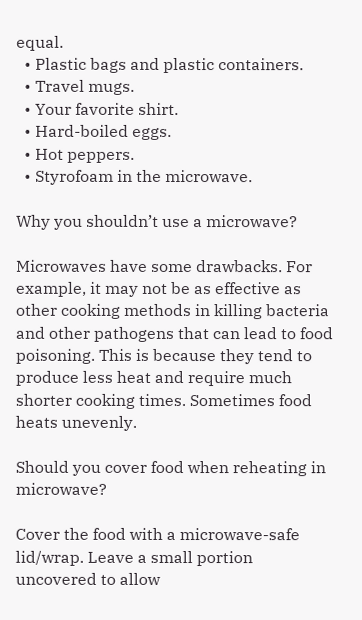equal.
  • Plastic bags and plastic containers.
  • Travel mugs.
  • Your favorite shirt.
  • Hard-boiled eggs.
  • Hot peppers.
  • Styrofoam in the microwave.

Why you shouldn’t use a microwave?

Microwaves have some drawbacks. For example, it may not be as effective as other cooking methods in killing bacteria and other pathogens that can lead to food poisoning. This is because they tend to produce less heat and require much shorter cooking times. Sometimes food heats unevenly.

Should you cover food when reheating in microwave?

Cover the food with a microwave-safe lid/wrap. Leave a small portion uncovered to allow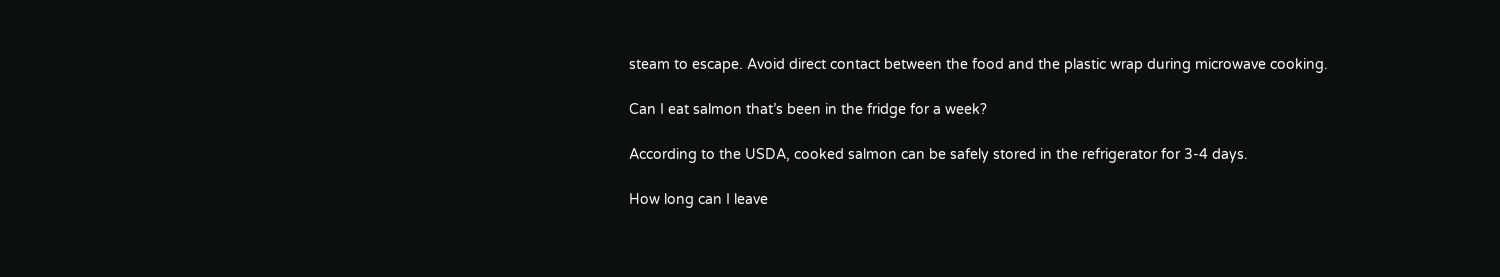steam to escape. Avoid direct contact between the food and the plastic wrap during microwave cooking.

Can I eat salmon that’s been in the fridge for a week?

According to the USDA, cooked salmon can be safely stored in the refrigerator for 3-4 days.

How long can I leave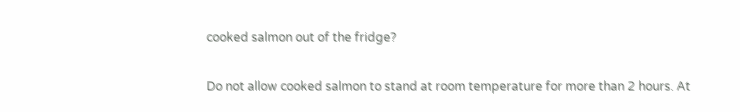cooked salmon out of the fridge?

Do not allow cooked salmon to stand at room temperature for more than 2 hours. At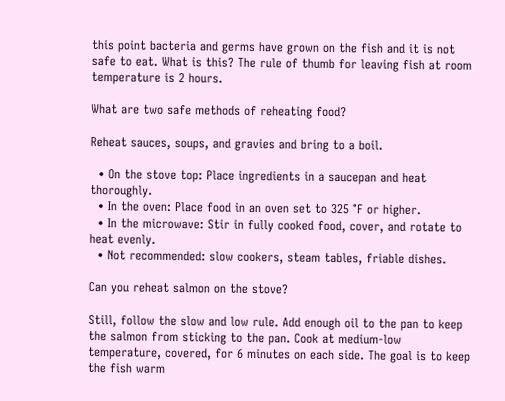this point bacteria and germs have grown on the fish and it is not safe to eat. What is this? The rule of thumb for leaving fish at room temperature is 2 hours.

What are two safe methods of reheating food?

Reheat sauces, soups, and gravies and bring to a boil.

  • On the stove top: Place ingredients in a saucepan and heat thoroughly.
  • In the oven: Place food in an oven set to 325 °F or higher.
  • In the microwave: Stir in fully cooked food, cover, and rotate to heat evenly.
  • Not recommended: slow cookers, steam tables, friable dishes.

Can you reheat salmon on the stove?

Still, follow the slow and low rule. Add enough oil to the pan to keep the salmon from sticking to the pan. Cook at medium-low temperature, covered, for 6 minutes on each side. The goal is to keep the fish warm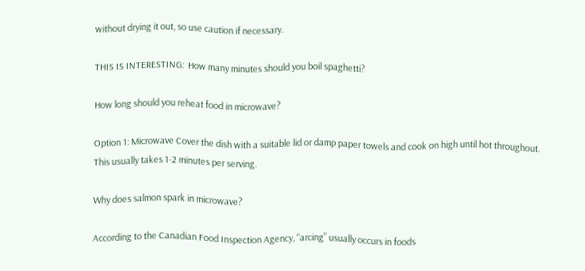without drying it out, so use caution if necessary.

THIS IS INTERESTING:  How many minutes should you boil spaghetti?

How long should you reheat food in microwave?

Option 1: Microwave Cover the dish with a suitable lid or damp paper towels and cook on high until hot throughout. This usually takes 1-2 minutes per serving.

Why does salmon spark in microwave?

According to the Canadian Food Inspection Agency, “arcing” usually occurs in foods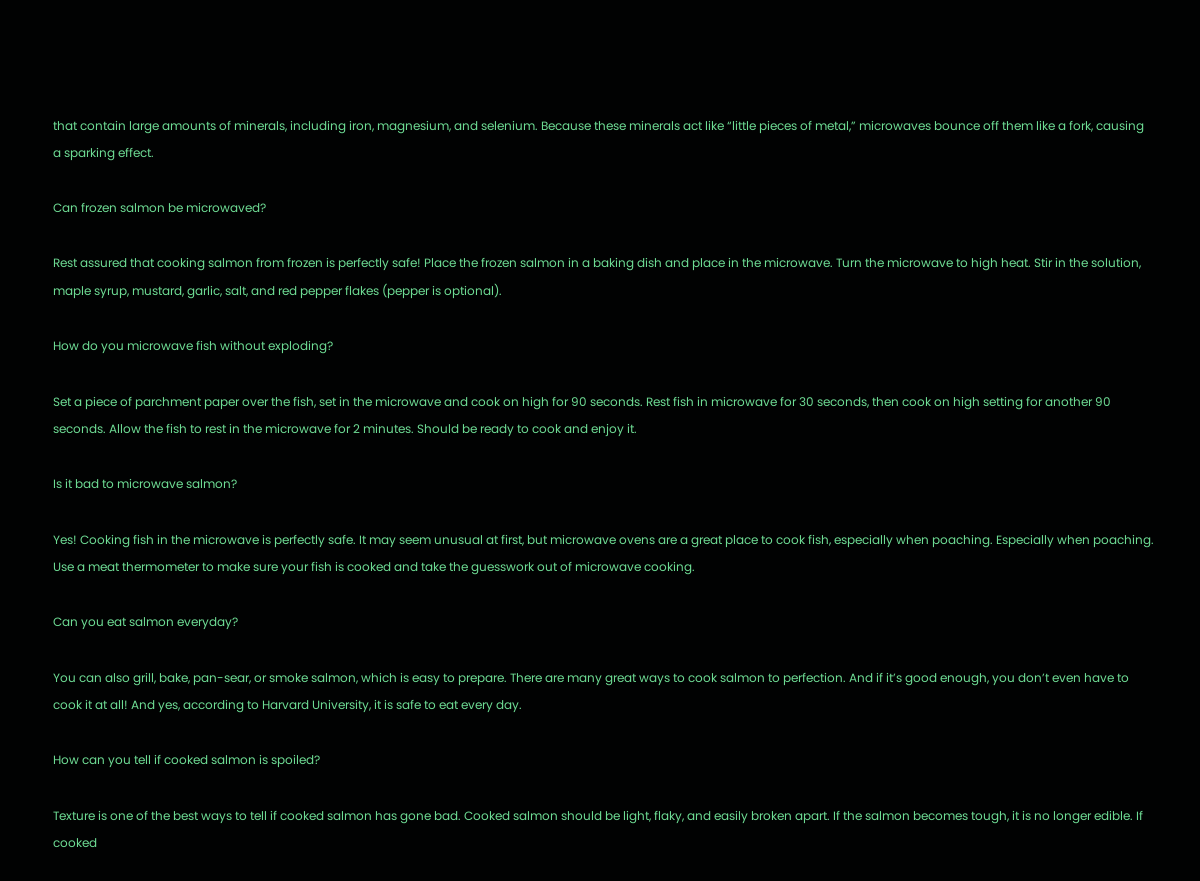that contain large amounts of minerals, including iron, magnesium, and selenium. Because these minerals act like “little pieces of metal,” microwaves bounce off them like a fork, causing a sparking effect.

Can frozen salmon be microwaved?

Rest assured that cooking salmon from frozen is perfectly safe! Place the frozen salmon in a baking dish and place in the microwave. Turn the microwave to high heat. Stir in the solution, maple syrup, mustard, garlic, salt, and red pepper flakes (pepper is optional).

How do you microwave fish without exploding?

Set a piece of parchment paper over the fish, set in the microwave and cook on high for 90 seconds. Rest fish in microwave for 30 seconds, then cook on high setting for another 90 seconds. Allow the fish to rest in the microwave for 2 minutes. Should be ready to cook and enjoy it.

Is it bad to microwave salmon?

Yes! Cooking fish in the microwave is perfectly safe. It may seem unusual at first, but microwave ovens are a great place to cook fish, especially when poaching. Especially when poaching. Use a meat thermometer to make sure your fish is cooked and take the guesswork out of microwave cooking.

Can you eat salmon everyday?

You can also grill, bake, pan-sear, or smoke salmon, which is easy to prepare. There are many great ways to cook salmon to perfection. And if it’s good enough, you don’t even have to cook it at all! And yes, according to Harvard University, it is safe to eat every day.

How can you tell if cooked salmon is spoiled?

Texture is one of the best ways to tell if cooked salmon has gone bad. Cooked salmon should be light, flaky, and easily broken apart. If the salmon becomes tough, it is no longer edible. If cooked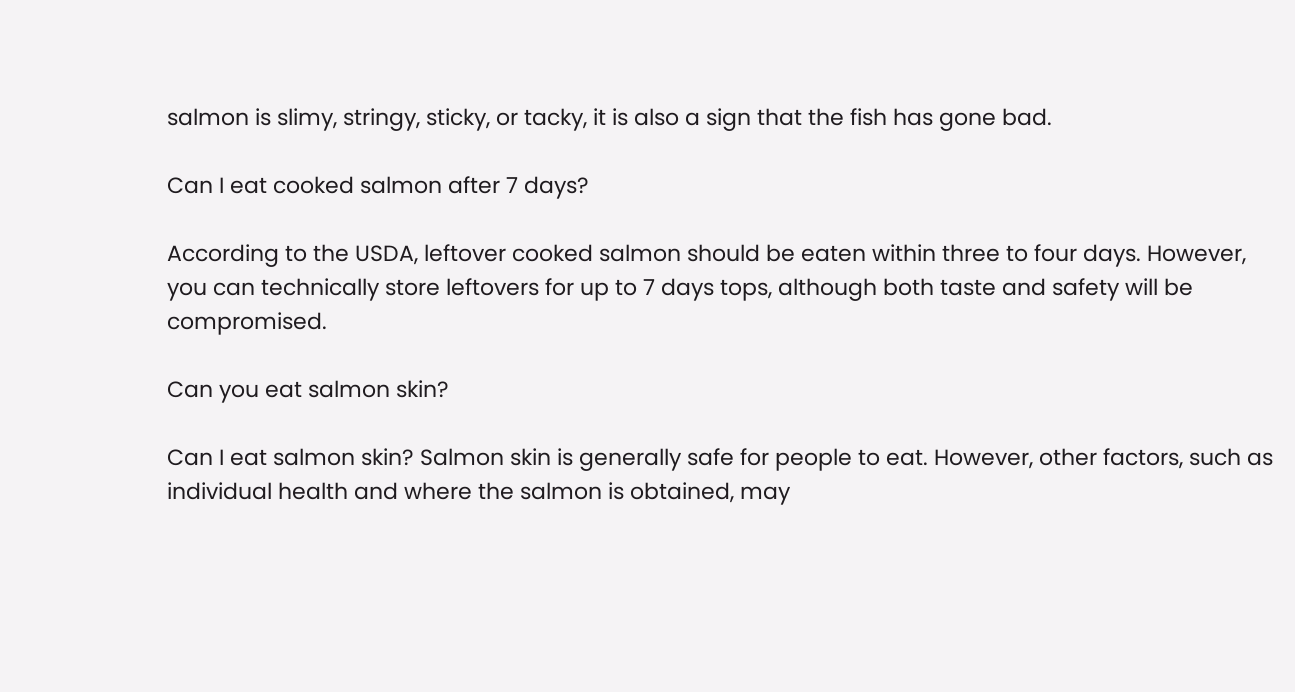salmon is slimy, stringy, sticky, or tacky, it is also a sign that the fish has gone bad.

Can I eat cooked salmon after 7 days?

According to the USDA, leftover cooked salmon should be eaten within three to four days. However, you can technically store leftovers for up to 7 days tops, although both taste and safety will be compromised.

Can you eat salmon skin?

Can I eat salmon skin? Salmon skin is generally safe for people to eat. However, other factors, such as individual health and where the salmon is obtained, may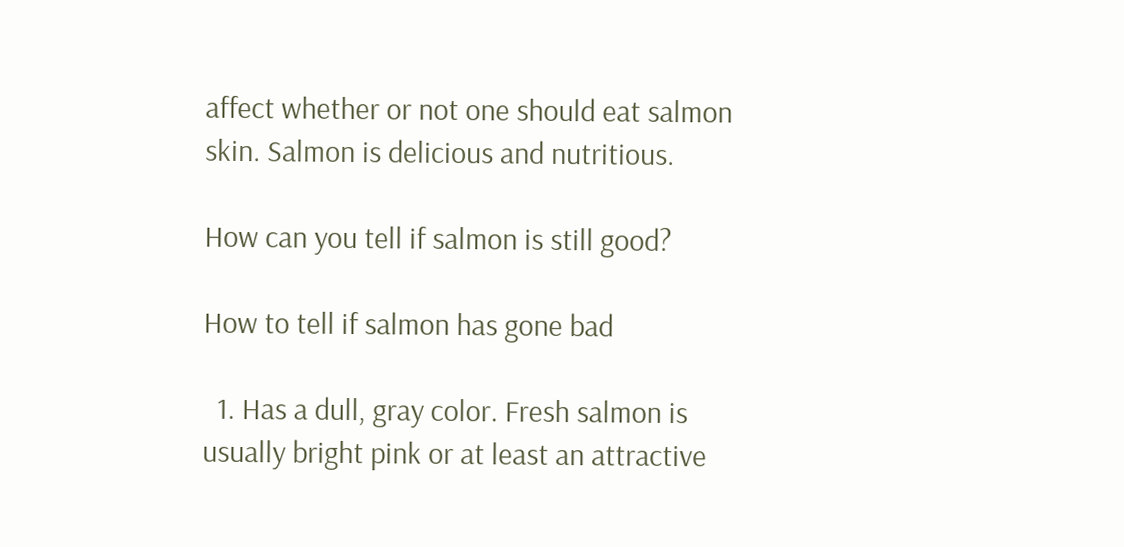affect whether or not one should eat salmon skin. Salmon is delicious and nutritious.

How can you tell if salmon is still good?

How to tell if salmon has gone bad

  1. Has a dull, gray color. Fresh salmon is usually bright pink or at least an attractive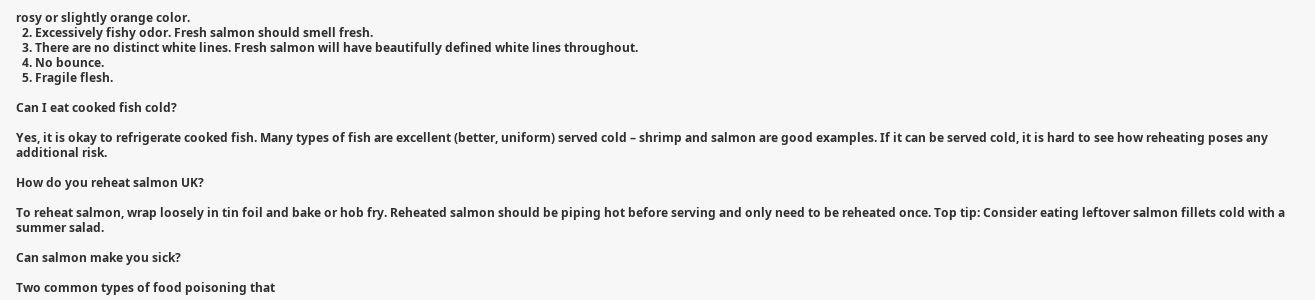rosy or slightly orange color.
  2. Excessively fishy odor. Fresh salmon should smell fresh.
  3. There are no distinct white lines. Fresh salmon will have beautifully defined white lines throughout.
  4. No bounce.
  5. Fragile flesh.

Can I eat cooked fish cold?

Yes, it is okay to refrigerate cooked fish. Many types of fish are excellent (better, uniform) served cold – shrimp and salmon are good examples. If it can be served cold, it is hard to see how reheating poses any additional risk.

How do you reheat salmon UK?

To reheat salmon, wrap loosely in tin foil and bake or hob fry. Reheated salmon should be piping hot before serving and only need to be reheated once. Top tip: Consider eating leftover salmon fillets cold with a summer salad.

Can salmon make you sick?

Two common types of food poisoning that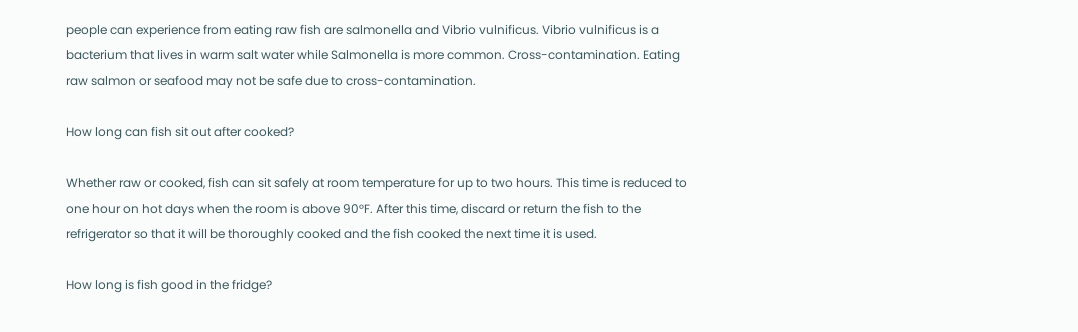people can experience from eating raw fish are salmonella and Vibrio vulnificus. Vibrio vulnificus is a bacterium that lives in warm salt water while Salmonella is more common. Cross-contamination. Eating raw salmon or seafood may not be safe due to cross-contamination.

How long can fish sit out after cooked?

Whether raw or cooked, fish can sit safely at room temperature for up to two hours. This time is reduced to one hour on hot days when the room is above 90°F. After this time, discard or return the fish to the refrigerator so that it will be thoroughly cooked and the fish cooked the next time it is used.

How long is fish good in the fridge?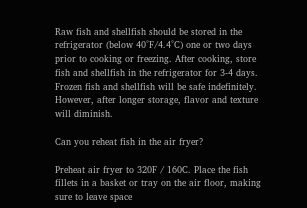Raw fish and shellfish should be stored in the refrigerator (below 40°F/4.4°C) one or two days prior to cooking or freezing. After cooking, store fish and shellfish in the refrigerator for 3-4 days. Frozen fish and shellfish will be safe indefinitely. However, after longer storage, flavor and texture will diminish.

Can you reheat fish in the air fryer?

Preheat air fryer to 320F / 160C. Place the fish fillets in a basket or tray on the air floor, making sure to leave space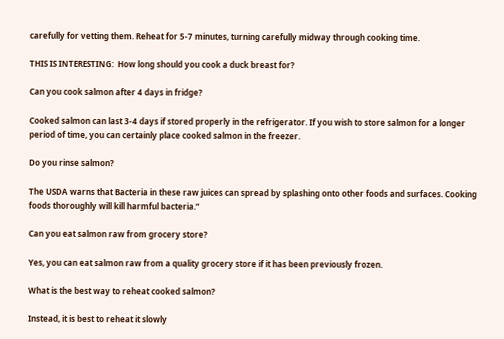carefully for vetting them. Reheat for 5-7 minutes, turning carefully midway through cooking time.

THIS IS INTERESTING:  How long should you cook a duck breast for?

Can you cook salmon after 4 days in fridge?

Cooked salmon can last 3-4 days if stored properly in the refrigerator. If you wish to store salmon for a longer period of time, you can certainly place cooked salmon in the freezer.

Do you rinse salmon?

The USDA warns that Bacteria in these raw juices can spread by splashing onto other foods and surfaces. Cooking foods thoroughly will kill harmful bacteria.”

Can you eat salmon raw from grocery store?

Yes, you can eat salmon raw from a quality grocery store if it has been previously frozen.

What is the best way to reheat cooked salmon?

Instead, it is best to reheat it slowly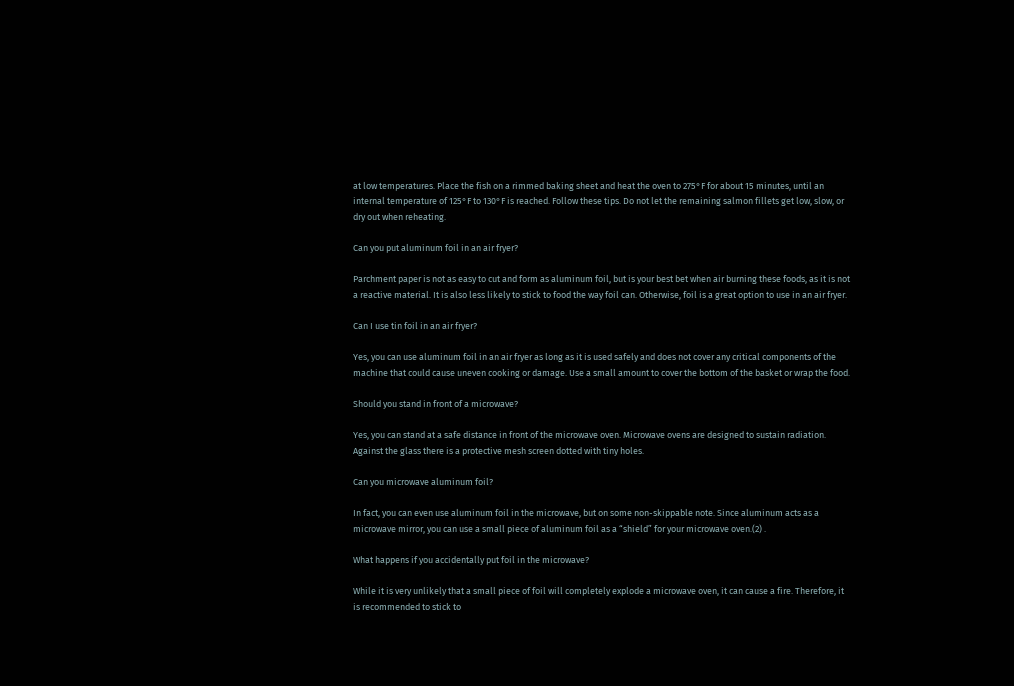at low temperatures. Place the fish on a rimmed baking sheet and heat the oven to 275°F for about 15 minutes, until an internal temperature of 125°F to 130°F is reached. Follow these tips. Do not let the remaining salmon fillets get low, slow, or dry out when reheating.

Can you put aluminum foil in an air fryer?

Parchment paper is not as easy to cut and form as aluminum foil, but is your best bet when air burning these foods, as it is not a reactive material. It is also less likely to stick to food the way foil can. Otherwise, foil is a great option to use in an air fryer.

Can I use tin foil in an air fryer?

Yes, you can use aluminum foil in an air fryer as long as it is used safely and does not cover any critical components of the machine that could cause uneven cooking or damage. Use a small amount to cover the bottom of the basket or wrap the food.

Should you stand in front of a microwave?

Yes, you can stand at a safe distance in front of the microwave oven. Microwave ovens are designed to sustain radiation. Against the glass there is a protective mesh screen dotted with tiny holes.

Can you microwave aluminum foil?

In fact, you can even use aluminum foil in the microwave, but on some non-skippable note. Since aluminum acts as a microwave mirror, you can use a small piece of aluminum foil as a “shield” for your microwave oven.(2) .

What happens if you accidentally put foil in the microwave?

While it is very unlikely that a small piece of foil will completely explode a microwave oven, it can cause a fire. Therefore, it is recommended to stick to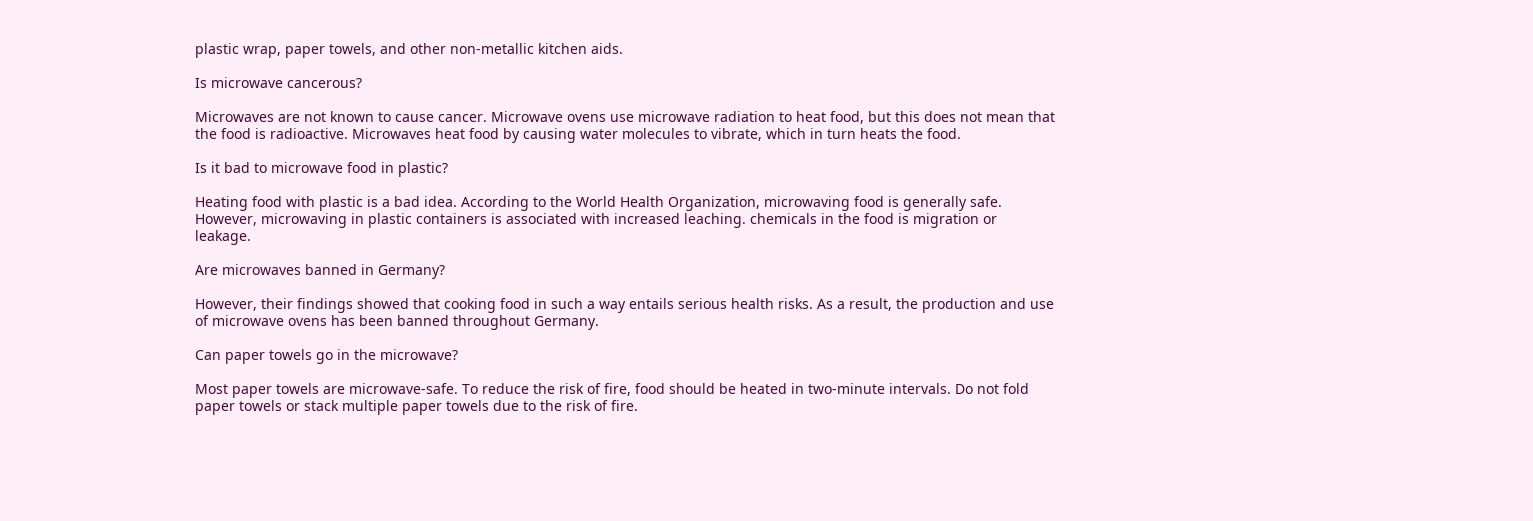plastic wrap, paper towels, and other non-metallic kitchen aids.

Is microwave cancerous?

Microwaves are not known to cause cancer. Microwave ovens use microwave radiation to heat food, but this does not mean that the food is radioactive. Microwaves heat food by causing water molecules to vibrate, which in turn heats the food.

Is it bad to microwave food in plastic?

Heating food with plastic is a bad idea. According to the World Health Organization, microwaving food is generally safe. However, microwaving in plastic containers is associated with increased leaching. chemicals in the food is migration or leakage.

Are microwaves banned in Germany?

However, their findings showed that cooking food in such a way entails serious health risks. As a result, the production and use of microwave ovens has been banned throughout Germany.

Can paper towels go in the microwave?

Most paper towels are microwave-safe. To reduce the risk of fire, food should be heated in two-minute intervals. Do not fold paper towels or stack multiple paper towels due to the risk of fire.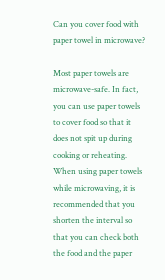Can you cover food with paper towel in microwave?

Most paper towels are microwave-safe. In fact, you can use paper towels to cover food so that it does not spit up during cooking or reheating. When using paper towels while microwaving, it is recommended that you shorten the interval so that you can check both the food and the paper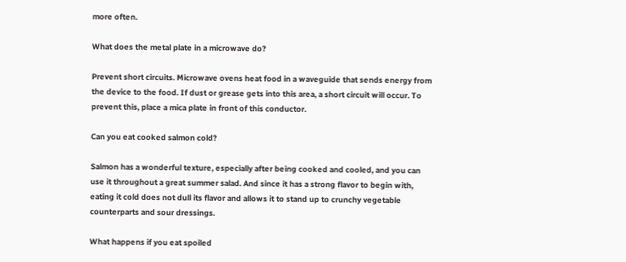more often.

What does the metal plate in a microwave do?

Prevent short circuits. Microwave ovens heat food in a waveguide that sends energy from the device to the food. If dust or grease gets into this area, a short circuit will occur. To prevent this, place a mica plate in front of this conductor.

Can you eat cooked salmon cold?

Salmon has a wonderful texture, especially after being cooked and cooled, and you can use it throughout a great summer salad. And since it has a strong flavor to begin with, eating it cold does not dull its flavor and allows it to stand up to crunchy vegetable counterparts and sour dressings.

What happens if you eat spoiled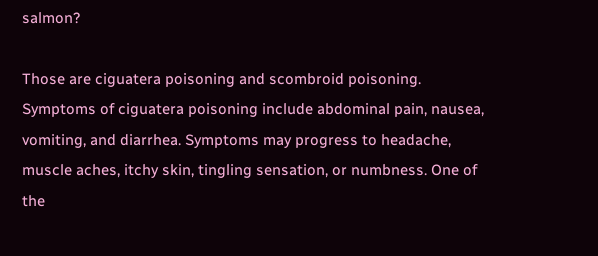salmon?

Those are ciguatera poisoning and scombroid poisoning. Symptoms of ciguatera poisoning include abdominal pain, nausea, vomiting, and diarrhea. Symptoms may progress to headache, muscle aches, itchy skin, tingling sensation, or numbness. One of the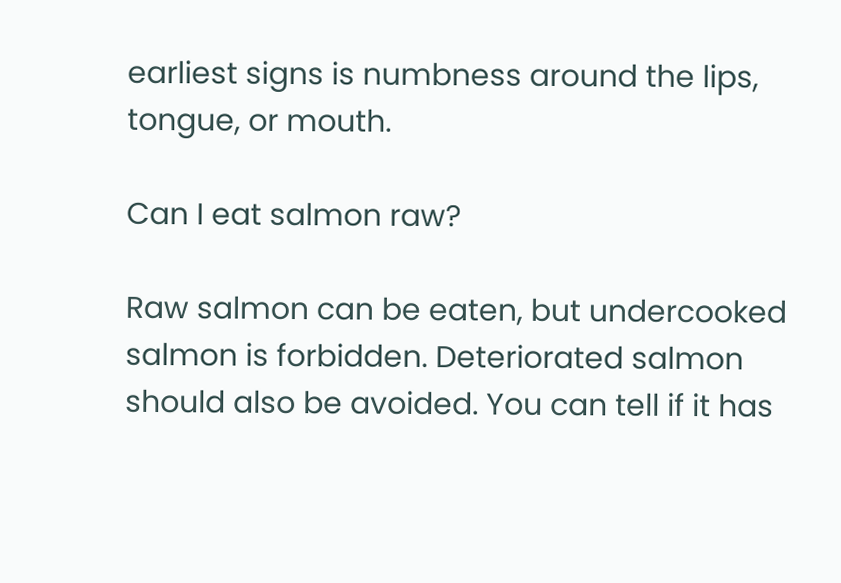earliest signs is numbness around the lips, tongue, or mouth.

Can I eat salmon raw?

Raw salmon can be eaten, but undercooked salmon is forbidden. Deteriorated salmon should also be avoided. You can tell if it has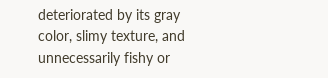deteriorated by its gray color, slimy texture, and unnecessarily fishy or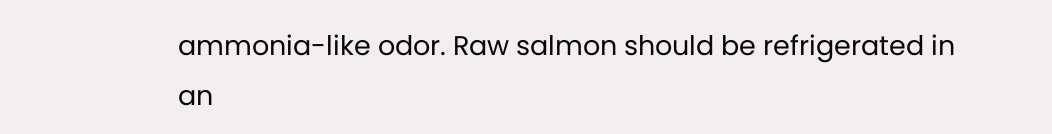ammonia-like odor. Raw salmon should be refrigerated in an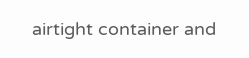airtight container and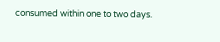consumed within one to two days.